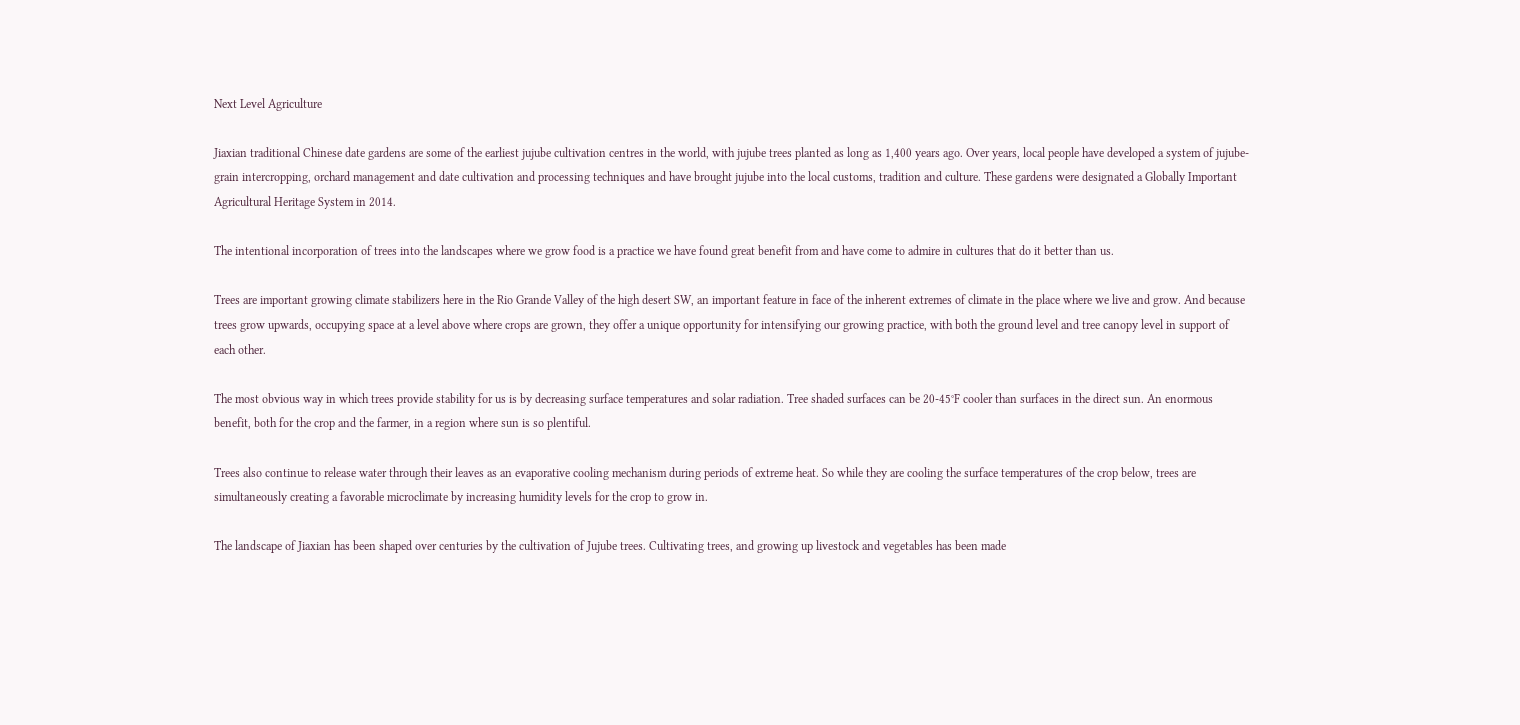Next Level Agriculture

Jiaxian traditional Chinese date gardens are some of the earliest jujube cultivation centres in the world, with jujube trees planted as long as 1,400 years ago. Over years, local people have developed a system of jujube-grain intercropping, orchard management and date cultivation and processing techniques and have brought jujube into the local customs, tradition and culture. These gardens were designated a Globally Important Agricultural Heritage System in 2014.

The intentional incorporation of trees into the landscapes where we grow food is a practice we have found great benefit from and have come to admire in cultures that do it better than us.

Trees are important growing climate stabilizers here in the Rio Grande Valley of the high desert SW, an important feature in face of the inherent extremes of climate in the place where we live and grow. And because trees grow upwards, occupying space at a level above where crops are grown, they offer a unique opportunity for intensifying our growing practice, with both the ground level and tree canopy level in support of each other.

The most obvious way in which trees provide stability for us is by decreasing surface temperatures and solar radiation. Tree shaded surfaces can be 20-45°F cooler than surfaces in the direct sun. An enormous benefit, both for the crop and the farmer, in a region where sun is so plentiful.

Trees also continue to release water through their leaves as an evaporative cooling mechanism during periods of extreme heat. So while they are cooling the surface temperatures of the crop below, trees are simultaneously creating a favorable microclimate by increasing humidity levels for the crop to grow in.

The landscape of Jiaxian has been shaped over centuries by the cultivation of Jujube trees. Cultivating trees, and growing up livestock and vegetables has been made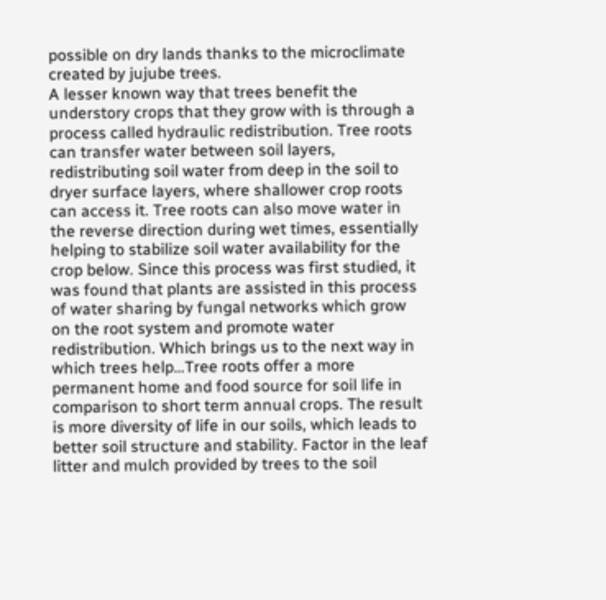possible on dry lands thanks to the microclimate created by jujube trees.
A lesser known way that trees benefit the understory crops that they grow with is through a process called hydraulic redistribution. Tree roots can transfer water between soil layers, redistributing soil water from deep in the soil to dryer surface layers, where shallower crop roots can access it. Tree roots can also move water in the reverse direction during wet times, essentially helping to stabilize soil water availability for the crop below. Since this process was first studied, it was found that plants are assisted in this process of water sharing by fungal networks which grow on the root system and promote water redistribution. Which brings us to the next way in which trees help…Tree roots offer a more permanent home and food source for soil life in comparison to short term annual crops. The result is more diversity of life in our soils, which leads to better soil structure and stability. Factor in the leaf litter and mulch provided by trees to the soil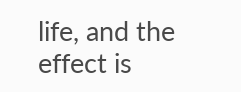life, and the effect is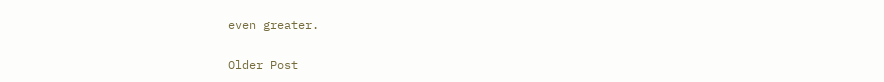even greater.

Older Post